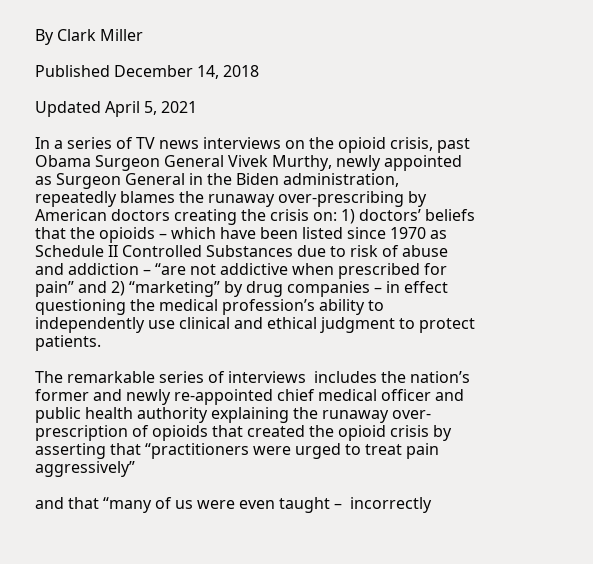By Clark Miller

Published December 14, 2018

Updated April 5, 2021

In a series of TV news interviews on the opioid crisis, past Obama Surgeon General Vivek Murthy, newly appointed as Surgeon General in the Biden administration, repeatedly blames the runaway over-prescribing by American doctors creating the crisis on: 1) doctors’ beliefs that the opioids – which have been listed since 1970 as Schedule II Controlled Substances due to risk of abuse and addiction – “are not addictive when prescribed for pain” and 2) “marketing” by drug companies – in effect questioning the medical profession’s ability to independently use clinical and ethical judgment to protect patients.

The remarkable series of interviews  includes the nation’s former and newly re-appointed chief medical officer and public health authority explaining the runaway over-prescription of opioids that created the opioid crisis by asserting that “practitioners were urged to treat pain aggressively”

and that “many of us were even taught –  incorrectly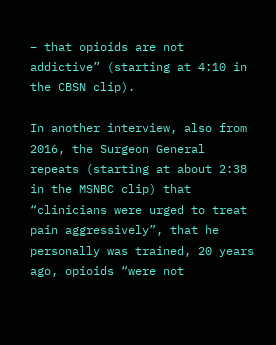– that opioids are not addictive” (starting at 4:10 in the CBSN clip).

In another interview, also from 2016, the Surgeon General repeats (starting at about 2:38 in the MSNBC clip) that “clinicians were urged to treat pain aggressively”, that he personally was trained, 20 years ago, opioids “were not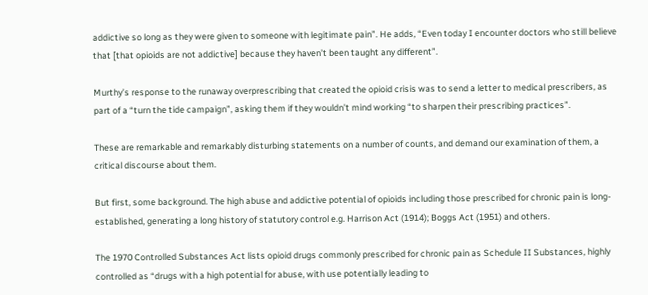addictive so long as they were given to someone with legitimate pain”. He adds, “Even today I encounter doctors who still believe that [that opioids are not addictive] because they haven’t been taught any different”.

Murthy’s response to the runaway overprescribing that created the opioid crisis was to send a letter to medical prescribers, as part of a “turn the tide campaign”, asking them if they wouldn’t mind working “to sharpen their prescribing practices”.

These are remarkable and remarkably disturbing statements on a number of counts, and demand our examination of them, a critical discourse about them.

But first, some background. The high abuse and addictive potential of opioids including those prescribed for chronic pain is long-established, generating a long history of statutory control e.g. Harrison Act (1914); Boggs Act (1951) and others.

The 1970 Controlled Substances Act lists opioid drugs commonly prescribed for chronic pain as Schedule II Substances, highly controlled as “drugs with a high potential for abuse, with use potentially leading to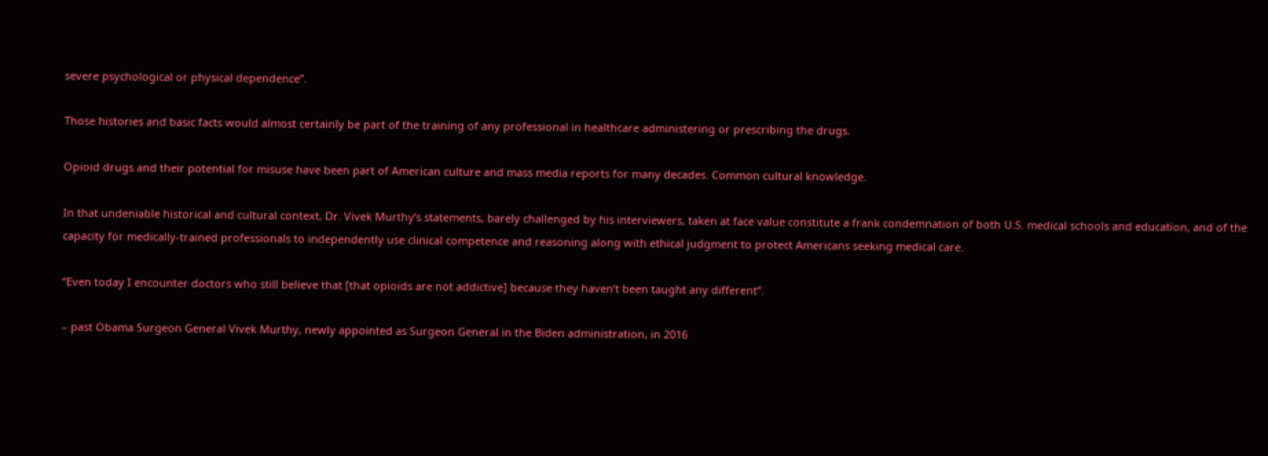severe psychological or physical dependence”.

Those histories and basic facts would almost certainly be part of the training of any professional in healthcare administering or prescribing the drugs.

Opioid drugs and their potential for misuse have been part of American culture and mass media reports for many decades. Common cultural knowledge.

In that undeniable historical and cultural context, Dr. Vivek Murthy’s statements, barely challenged by his interviewers, taken at face value constitute a frank condemnation of both U.S. medical schools and education, and of the capacity for medically-trained professionals to independently use clinical competence and reasoning along with ethical judgment to protect Americans seeking medical care.

“Even today I encounter doctors who still believe that [that opioids are not addictive] because they haven’t been taught any different”.

– past Obama Surgeon General Vivek Murthy, newly appointed as Surgeon General in the Biden administration, in 2016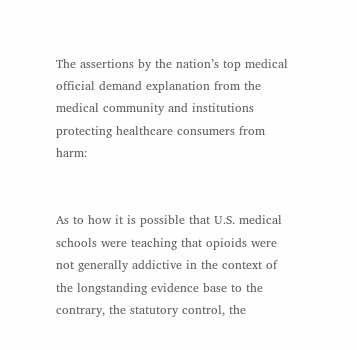The assertions by the nation’s top medical official demand explanation from the medical community and institutions protecting healthcare consumers from harm:


As to how it is possible that U.S. medical schools were teaching that opioids were not generally addictive in the context of the longstanding evidence base to the contrary, the statutory control, the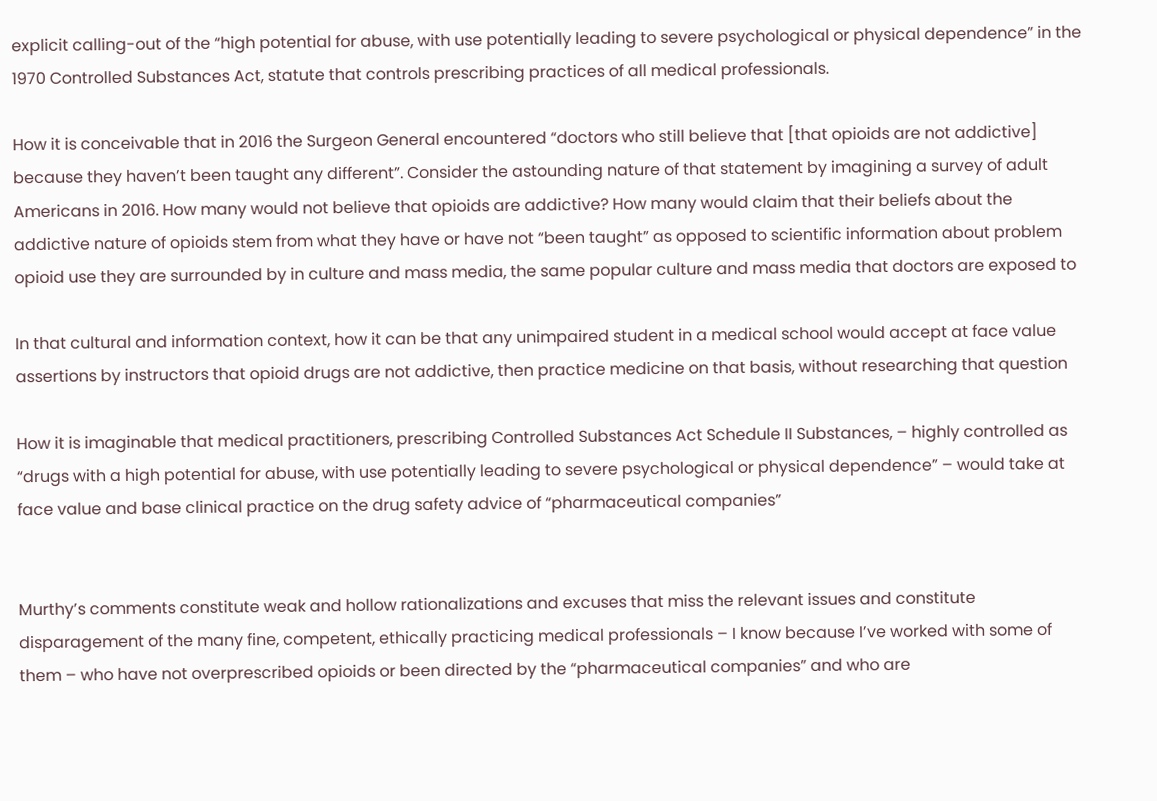explicit calling-out of the “high potential for abuse, with use potentially leading to severe psychological or physical dependence” in the 1970 Controlled Substances Act, statute that controls prescribing practices of all medical professionals.

How it is conceivable that in 2016 the Surgeon General encountered “doctors who still believe that [that opioids are not addictive] because they haven’t been taught any different”. Consider the astounding nature of that statement by imagining a survey of adult Americans in 2016. How many would not believe that opioids are addictive? How many would claim that their beliefs about the addictive nature of opioids stem from what they have or have not “been taught” as opposed to scientific information about problem opioid use they are surrounded by in culture and mass media, the same popular culture and mass media that doctors are exposed to

In that cultural and information context, how it can be that any unimpaired student in a medical school would accept at face value assertions by instructors that opioid drugs are not addictive, then practice medicine on that basis, without researching that question

How it is imaginable that medical practitioners, prescribing Controlled Substances Act Schedule II Substances, – highly controlled as “drugs with a high potential for abuse, with use potentially leading to severe psychological or physical dependence” – would take at face value and base clinical practice on the drug safety advice of “pharmaceutical companies”


Murthy’s comments constitute weak and hollow rationalizations and excuses that miss the relevant issues and constitute disparagement of the many fine, competent, ethically practicing medical professionals – I know because I’ve worked with some of them – who have not overprescribed opioids or been directed by the “pharmaceutical companies” and who are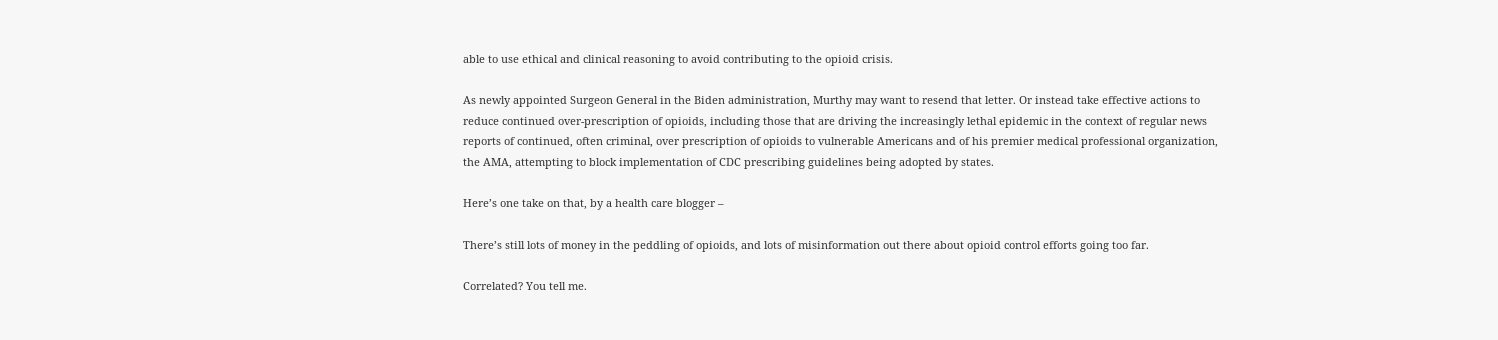able to use ethical and clinical reasoning to avoid contributing to the opioid crisis.

As newly appointed Surgeon General in the Biden administration, Murthy may want to resend that letter. Or instead take effective actions to reduce continued over-prescription of opioids, including those that are driving the increasingly lethal epidemic in the context of regular news reports of continued, often criminal, over prescription of opioids to vulnerable Americans and of his premier medical professional organization, the AMA, attempting to block implementation of CDC prescribing guidelines being adopted by states.

Here’s one take on that, by a health care blogger –

There’s still lots of money in the peddling of opioids, and lots of misinformation out there about opioid control efforts going too far.

Correlated? You tell me.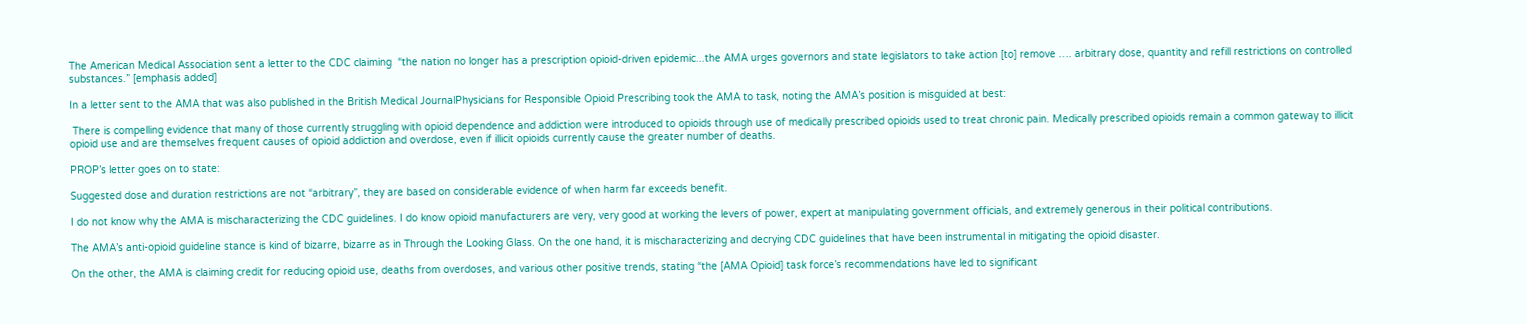The American Medical Association sent a letter to the CDC claiming  “the nation no longer has a prescription opioid-driven epidemic...the AMA urges governors and state legislators to take action [to] remove …. arbitrary dose, quantity and refill restrictions on controlled substances.” [emphasis added]

In a letter sent to the AMA that was also published in the British Medical JournalPhysicians for Responsible Opioid Prescribing took the AMA to task, noting the AMA’s position is misguided at best:

 There is compelling evidence that many of those currently struggling with opioid dependence and addiction were introduced to opioids through use of medically prescribed opioids used to treat chronic pain. Medically prescribed opioids remain a common gateway to illicit opioid use and are themselves frequent causes of opioid addiction and overdose, even if illicit opioids currently cause the greater number of deaths.

PROP’s letter goes on to state:

Suggested dose and duration restrictions are not “arbitrary”, they are based on considerable evidence of when harm far exceeds benefit.

I do not know why the AMA is mischaracterizing the CDC guidelines. I do know opioid manufacturers are very, very good at working the levers of power, expert at manipulating government officials, and extremely generous in their political contributions.

The AMA’s anti-opioid guideline stance is kind of bizarre, bizarre as in Through the Looking Glass. On the one hand, it is mischaracterizing and decrying CDC guidelines that have been instrumental in mitigating the opioid disaster.

On the other, the AMA is claiming credit for reducing opioid use, deaths from overdoses, and various other positive trends, stating “the [AMA Opioid] task force’s recommendations have led to significant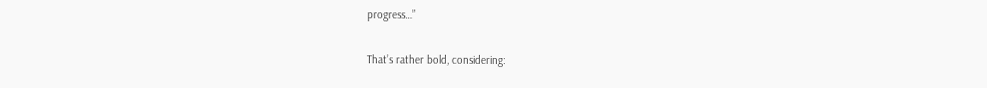progress…”

That’s rather bold, considering: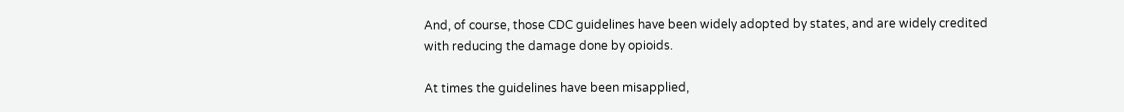And, of course, those CDC guidelines have been widely adopted by states, and are widely credited with reducing the damage done by opioids.

At times the guidelines have been misapplied,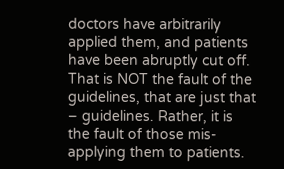doctors have arbitrarily applied them, and patients have been abruptly cut off. That is NOT the fault of the guidelines, that are just that – guidelines. Rather, it is the fault of those mis-applying them to patients.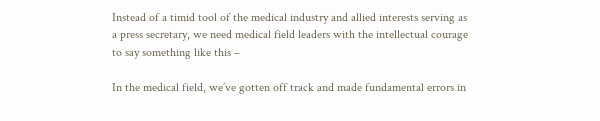Instead of a timid tool of the medical industry and allied interests serving as a press secretary, we need medical field leaders with the intellectual courage to say something like this –

In the medical field, we’ve gotten off track and made fundamental errors in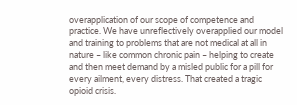overapplication of our scope of competence and practice. We have unreflectively overapplied our model and training to problems that are not medical at all in nature – like common chronic pain – helping to create and then meet demand by a misled public for a pill for every ailment, every distress. That created a tragic opioid crisis.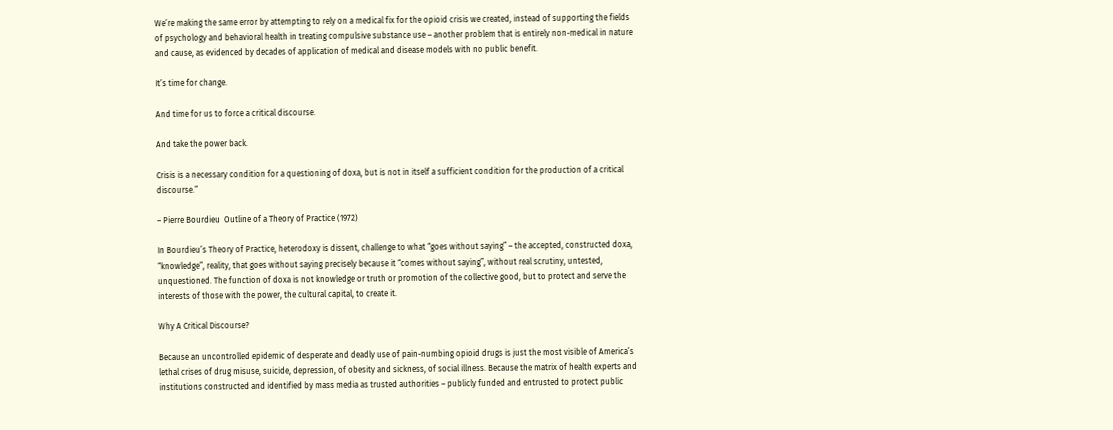We’re making the same error by attempting to rely on a medical fix for the opioid crisis we created, instead of supporting the fields of psychology and behavioral health in treating compulsive substance use – another problem that is entirely non-medical in nature and cause, as evidenced by decades of application of medical and disease models with no public benefit.

It’s time for change.

And time for us to force a critical discourse.

And take the power back.

Crisis is a necessary condition for a questioning of doxa, but is not in itself a sufficient condition for the production of a critical discourse.”

– Pierre Bourdieu  Outline of a Theory of Practice (1972)

In Bourdieu’s Theory of Practice, heterodoxy is dissent, challenge to what “goes without saying” – the accepted, constructed doxa, “knowledge”, reality, that goes without saying precisely because it “comes without saying”, without real scrutiny, untested, unquestioned. The function of doxa is not knowledge or truth or promotion of the collective good, but to protect and serve the interests of those with the power, the cultural capital, to create it.

Why A Critical Discourse?

Because an uncontrolled epidemic of desperate and deadly use of pain-numbing opioid drugs is just the most visible of America’s lethal crises of drug misuse, suicide, depression, of obesity and sickness, of social illness. Because the matrix of health experts and institutions constructed and identified by mass media as trusted authorities – publicly funded and entrusted to protect public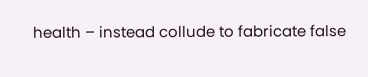health – instead collude to fabricate false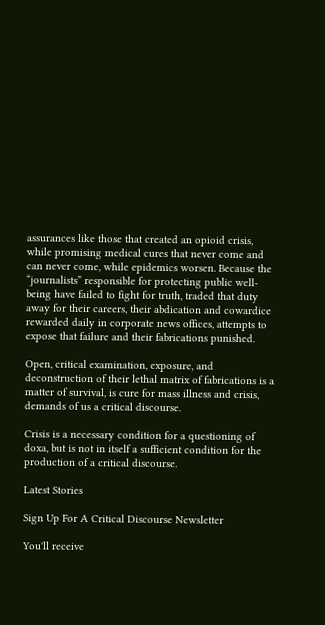assurances like those that created an opioid crisis, while promising medical cures that never come and can never come, while epidemics worsen. Because the “journalists” responsible for protecting public well-being have failed to fight for truth, traded that duty away for their careers, their abdication and cowardice rewarded daily in corporate news offices, attempts to expose that failure and their fabrications punished.

Open, critical examination, exposure, and deconstruction of their lethal matrix of fabrications is a matter of survival, is cure for mass illness and crisis, demands of us a critical discourse.

Crisis is a necessary condition for a questioning of doxa, but is not in itself a sufficient condition for the production of a critical discourse.

Latest Stories

Sign Up For A Critical Discourse Newsletter

You'll receive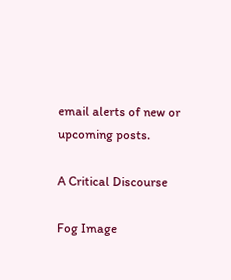email alerts of new or upcoming posts.

A Critical Discourse

Fog Image